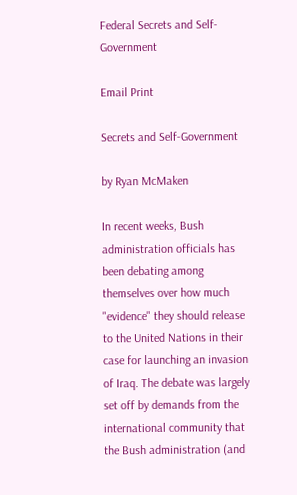Federal Secrets and Self-Government

Email Print

Secrets and Self-Government

by Ryan McMaken

In recent weeks, Bush administration officials has been debating among themselves over how much "evidence" they should release to the United Nations in their case for launching an invasion of Iraq. The debate was largely set off by demands from the international community that the Bush administration (and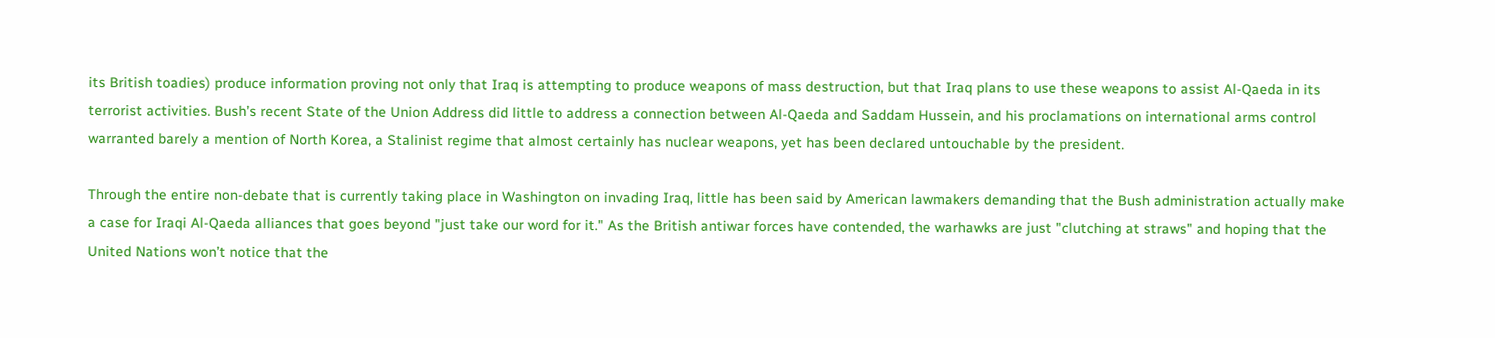its British toadies) produce information proving not only that Iraq is attempting to produce weapons of mass destruction, but that Iraq plans to use these weapons to assist Al-Qaeda in its terrorist activities. Bush’s recent State of the Union Address did little to address a connection between Al-Qaeda and Saddam Hussein, and his proclamations on international arms control warranted barely a mention of North Korea, a Stalinist regime that almost certainly has nuclear weapons, yet has been declared untouchable by the president.

Through the entire non-debate that is currently taking place in Washington on invading Iraq, little has been said by American lawmakers demanding that the Bush administration actually make a case for Iraqi Al-Qaeda alliances that goes beyond "just take our word for it." As the British antiwar forces have contended, the warhawks are just "clutching at straws" and hoping that the United Nations won’t notice that the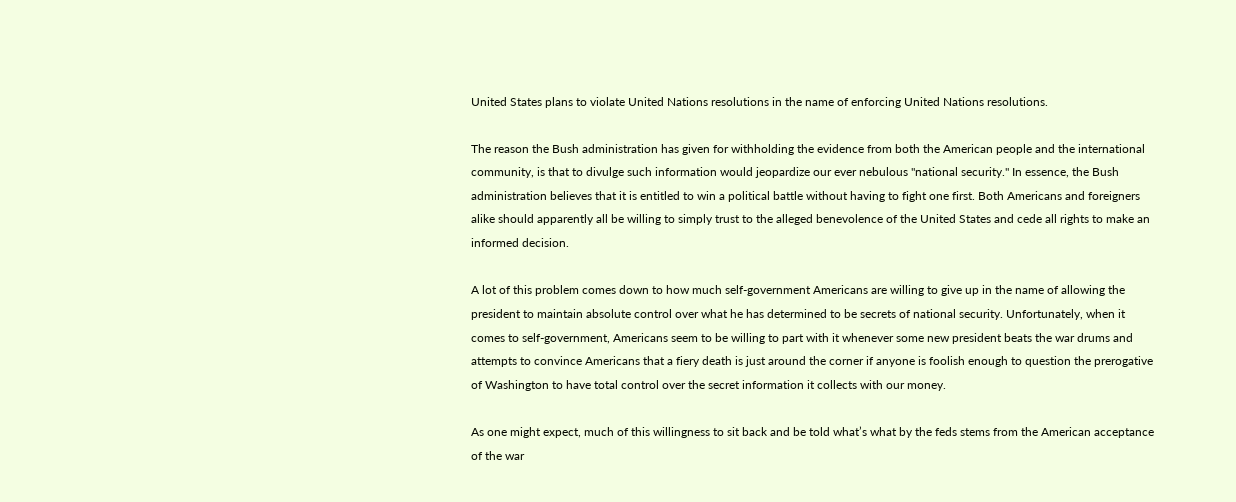United States plans to violate United Nations resolutions in the name of enforcing United Nations resolutions.

The reason the Bush administration has given for withholding the evidence from both the American people and the international community, is that to divulge such information would jeopardize our ever nebulous "national security." In essence, the Bush administration believes that it is entitled to win a political battle without having to fight one first. Both Americans and foreigners alike should apparently all be willing to simply trust to the alleged benevolence of the United States and cede all rights to make an informed decision.

A lot of this problem comes down to how much self-government Americans are willing to give up in the name of allowing the president to maintain absolute control over what he has determined to be secrets of national security. Unfortunately, when it comes to self-government, Americans seem to be willing to part with it whenever some new president beats the war drums and attempts to convince Americans that a fiery death is just around the corner if anyone is foolish enough to question the prerogative of Washington to have total control over the secret information it collects with our money.

As one might expect, much of this willingness to sit back and be told what’s what by the feds stems from the American acceptance of the war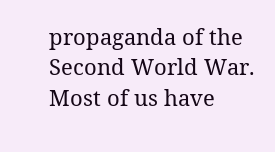propaganda of the Second World War. Most of us have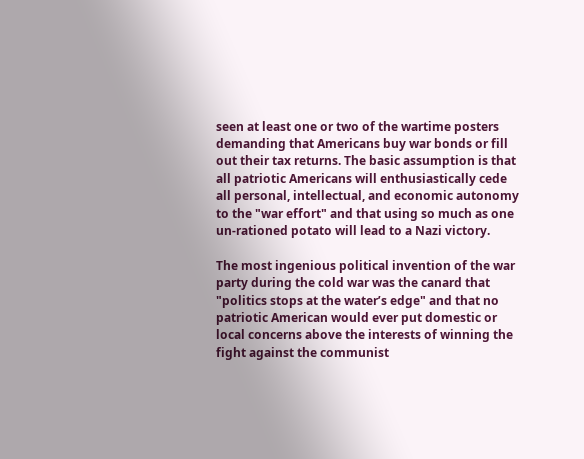seen at least one or two of the wartime posters demanding that Americans buy war bonds or fill out their tax returns. The basic assumption is that all patriotic Americans will enthusiastically cede all personal, intellectual, and economic autonomy to the "war effort" and that using so much as one un-rationed potato will lead to a Nazi victory.

The most ingenious political invention of the war party during the cold war was the canard that "politics stops at the water’s edge" and that no patriotic American would ever put domestic or local concerns above the interests of winning the fight against the communist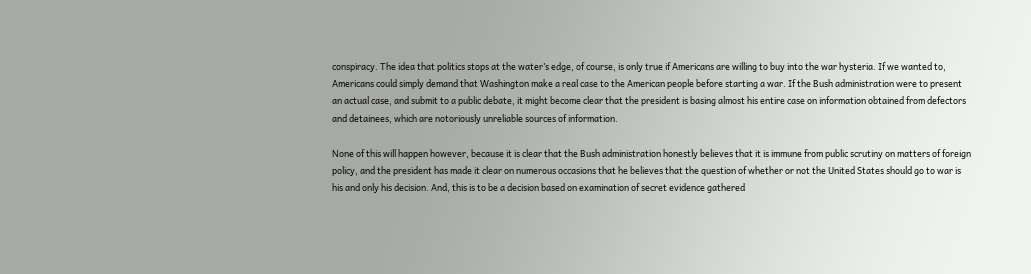conspiracy. The idea that politics stops at the water’s edge, of course, is only true if Americans are willing to buy into the war hysteria. If we wanted to, Americans could simply demand that Washington make a real case to the American people before starting a war. If the Bush administration were to present an actual case, and submit to a public debate, it might become clear that the president is basing almost his entire case on information obtained from defectors and detainees, which are notoriously unreliable sources of information.

None of this will happen however, because it is clear that the Bush administration honestly believes that it is immune from public scrutiny on matters of foreign policy, and the president has made it clear on numerous occasions that he believes that the question of whether or not the United States should go to war is his and only his decision. And, this is to be a decision based on examination of secret evidence gathered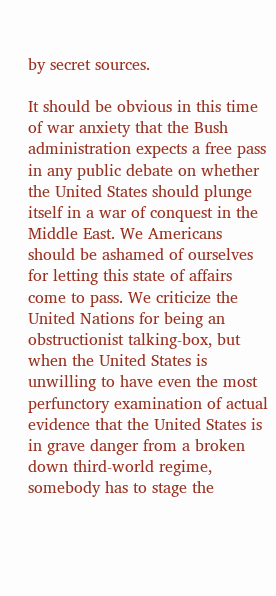by secret sources.

It should be obvious in this time of war anxiety that the Bush administration expects a free pass in any public debate on whether the United States should plunge itself in a war of conquest in the Middle East. We Americans should be ashamed of ourselves for letting this state of affairs come to pass. We criticize the United Nations for being an obstructionist talking-box, but when the United States is unwilling to have even the most perfunctory examination of actual evidence that the United States is in grave danger from a broken down third-world regime, somebody has to stage the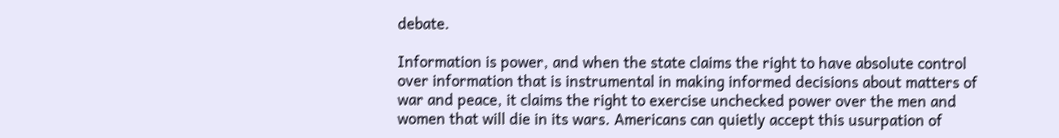debate.

Information is power, and when the state claims the right to have absolute control over information that is instrumental in making informed decisions about matters of war and peace, it claims the right to exercise unchecked power over the men and women that will die in its wars. Americans can quietly accept this usurpation of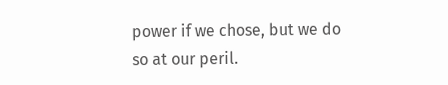power if we chose, but we do so at our peril.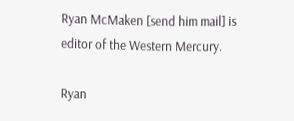Ryan McMaken [send him mail] is editor of the Western Mercury.

Ryan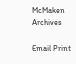McMaken Archives

Email Print